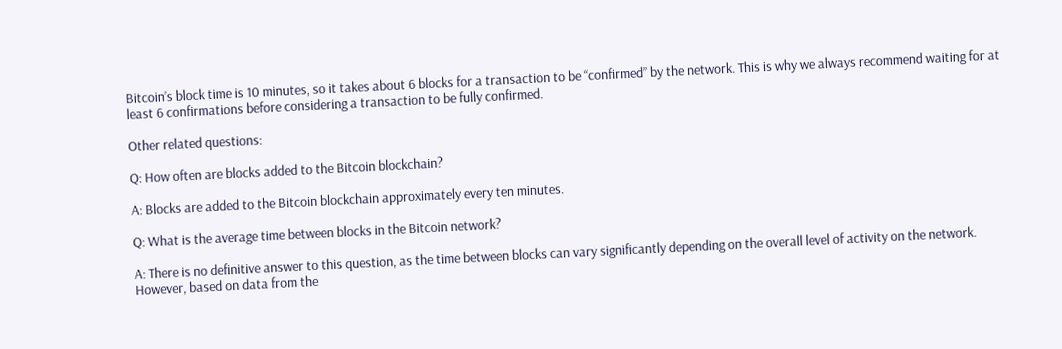Bitcoin’s block time is 10 minutes, so it takes about 6 blocks for a transaction to be “confirmed” by the network. This is why we always recommend waiting for at least 6 confirmations before considering a transaction to be fully confirmed.

Other related questions:

Q: How often are blocks added to the Bitcoin blockchain?

A: Blocks are added to the Bitcoin blockchain approximately every ten minutes.

Q: What is the average time between blocks in the Bitcoin network?

A: There is no definitive answer to this question, as the time between blocks can vary significantly depending on the overall level of activity on the network. However, based on data from the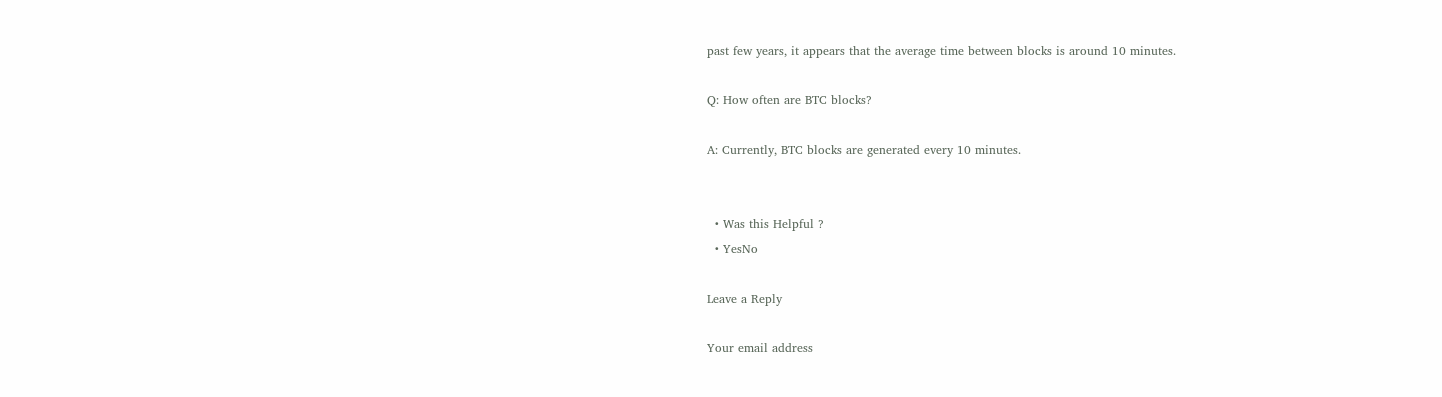past few years, it appears that the average time between blocks is around 10 minutes.

Q: How often are BTC blocks?

A: Currently, BTC blocks are generated every 10 minutes.


  • Was this Helpful ?
  • YesNo

Leave a Reply

Your email address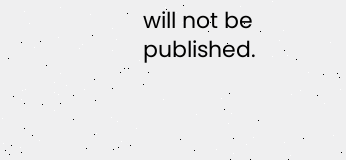will not be published.